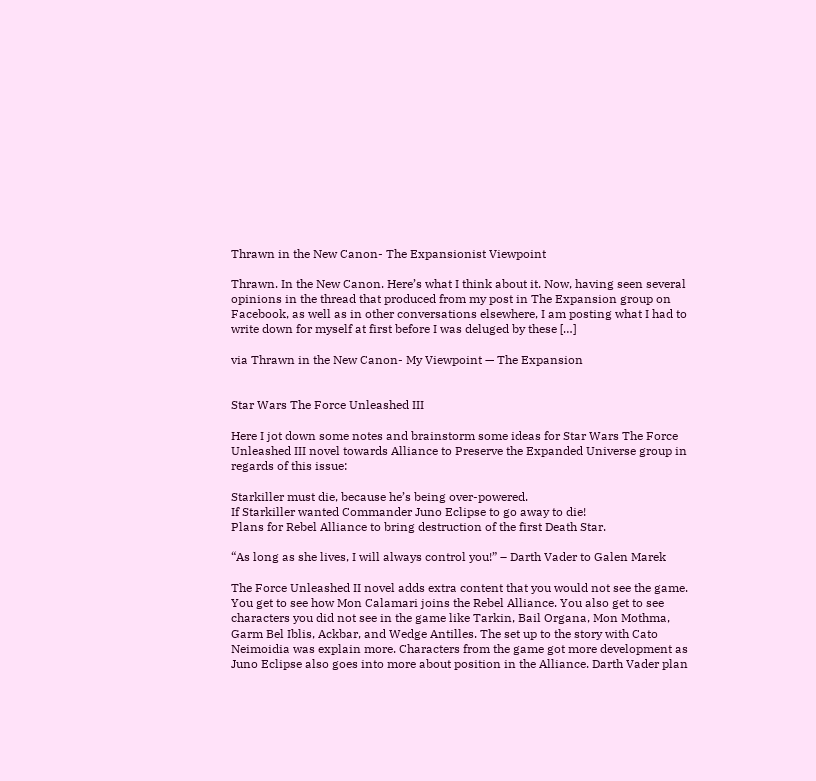Thrawn in the New Canon- The Expansionist Viewpoint

Thrawn. In the New Canon. Here’s what I think about it. Now, having seen several opinions in the thread that produced from my post in The Expansion group on Facebook, as well as in other conversations elsewhere, I am posting what I had to write down for myself at first before I was deluged by these […]

via Thrawn in the New Canon- My Viewpoint — The Expansion


Star Wars The Force Unleashed III

Here I jot down some notes and brainstorm some ideas for Star Wars The Force Unleashed III novel towards Alliance to Preserve the Expanded Universe group in regards of this issue:

Starkiller must die, because he’s being over-powered.
If Starkiller wanted Commander Juno Eclipse to go away to die!
Plans for Rebel Alliance to bring destruction of the first Death Star.

“As long as she lives, I will always control you!” – Darth Vader to Galen Marek

The Force Unleashed II novel adds extra content that you would not see the game. You get to see how Mon Calamari joins the Rebel Alliance. You also get to see characters you did not see in the game like Tarkin, Bail Organa, Mon Mothma, Garm Bel Iblis, Ackbar, and Wedge Antilles. The set up to the story with Cato Neimoidia was explain more. Characters from the game got more development as Juno Eclipse also goes into more about position in the Alliance. Darth Vader plan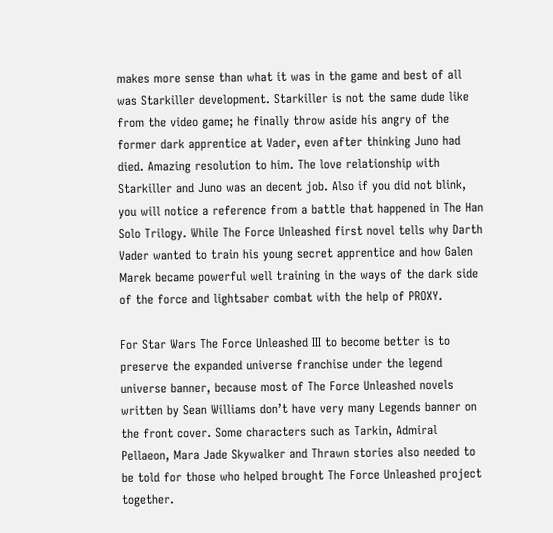makes more sense than what it was in the game and best of all was Starkiller development. Starkiller is not the same dude like from the video game; he finally throw aside his angry of the former dark apprentice at Vader, even after thinking Juno had died. Amazing resolution to him. The love relationship with Starkiller and Juno was an decent job. Also if you did not blink, you will notice a reference from a battle that happened in The Han Solo Trilogy. While The Force Unleashed first novel tells why Darth Vader wanted to train his young secret apprentice and how Galen Marek became powerful well training in the ways of the dark side of the force and lightsaber combat with the help of PROXY.

For Star Wars The Force Unleashed III to become better is to preserve the expanded universe franchise under the legend universe banner, because most of The Force Unleashed novels written by Sean Williams don’t have very many Legends banner on the front cover. Some characters such as Tarkin, Admiral Pellaeon, Mara Jade Skywalker and Thrawn stories also needed to be told for those who helped brought The Force Unleashed project together.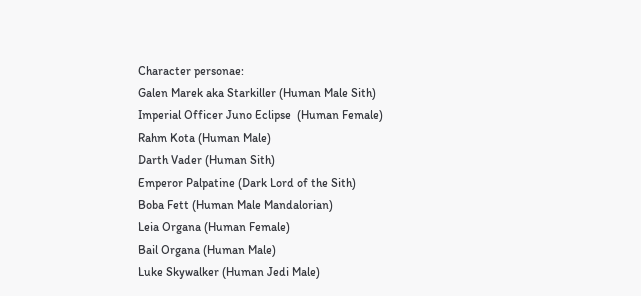Character personae:
Galen Marek aka Starkiller (Human Male Sith)
Imperial Officer Juno Eclipse  (Human Female)
Rahm Kota (Human Male)
Darth Vader (Human Sith)
Emperor Palpatine (Dark Lord of the Sith)
Boba Fett (Human Male Mandalorian)
Leia Organa (Human Female)
Bail Organa (Human Male)
Luke Skywalker (Human Jedi Male)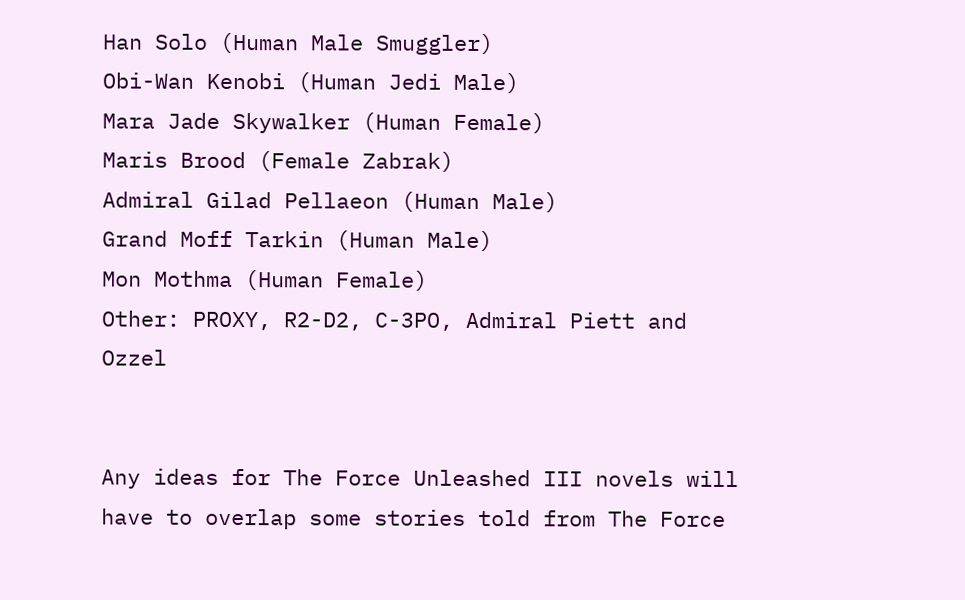Han Solo (Human Male Smuggler)
Obi-Wan Kenobi (Human Jedi Male)
Mara Jade Skywalker (Human Female)
Maris Brood (Female Zabrak)
Admiral Gilad Pellaeon (Human Male)
Grand Moff Tarkin (Human Male)
Mon Mothma (Human Female)
Other: PROXY, R2-D2, C-3PO, Admiral Piett and Ozzel


Any ideas for The Force Unleashed III novels will have to overlap some stories told from The Force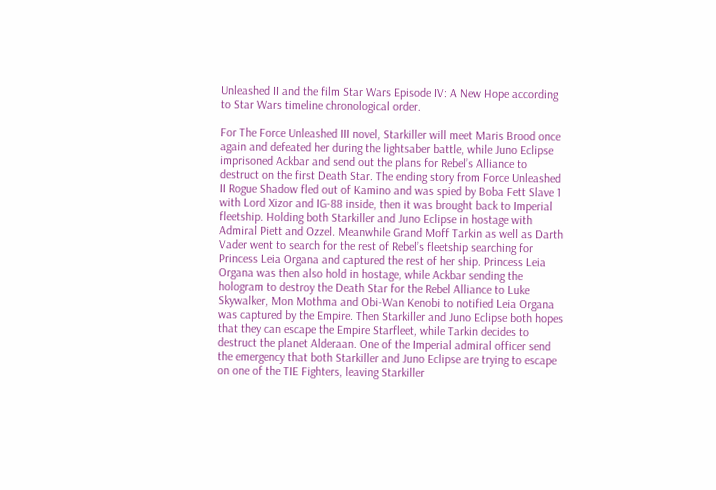Unleashed II and the film Star Wars Episode IV: A New Hope according to Star Wars timeline chronological order.

For The Force Unleashed III novel, Starkiller will meet Maris Brood once again and defeated her during the lightsaber battle, while Juno Eclipse imprisoned Ackbar and send out the plans for Rebel’s Alliance to destruct on the first Death Star. The ending story from Force Unleashed II Rogue Shadow fled out of Kamino and was spied by Boba Fett Slave 1 with Lord Xizor and IG-88 inside, then it was brought back to Imperial fleetship. Holding both Starkiller and Juno Eclipse in hostage with Admiral Piett and Ozzel. Meanwhile Grand Moff Tarkin as well as Darth Vader went to search for the rest of Rebel’s fleetship searching for Princess Leia Organa and captured the rest of her ship. Princess Leia Organa was then also hold in hostage, while Ackbar sending the hologram to destroy the Death Star for the Rebel Alliance to Luke Skywalker, Mon Mothma and Obi-Wan Kenobi to notified Leia Organa was captured by the Empire. Then Starkiller and Juno Eclipse both hopes that they can escape the Empire Starfleet, while Tarkin decides to destruct the planet Alderaan. One of the Imperial admiral officer send the emergency that both Starkiller and Juno Eclipse are trying to escape on one of the TIE Fighters, leaving Starkiller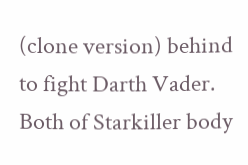(clone version) behind to fight Darth Vader. Both of Starkiller body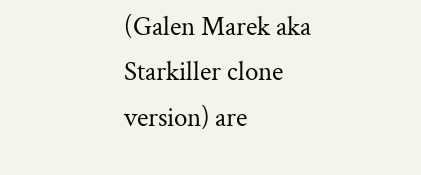(Galen Marek aka Starkiller clone version) are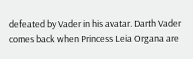defeated by Vader in his avatar. Darth Vader comes back when Princess Leia Organa are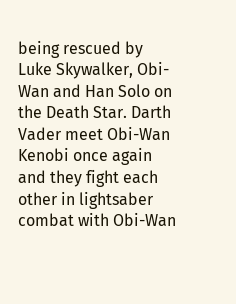being rescued by Luke Skywalker, Obi-Wan and Han Solo on the Death Star. Darth Vader meet Obi-Wan Kenobi once again and they fight each other in lightsaber combat with Obi-Wan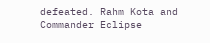defeated. Rahm Kota and Commander Eclipse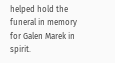helped hold the funeral in memory for Galen Marek in spirit.